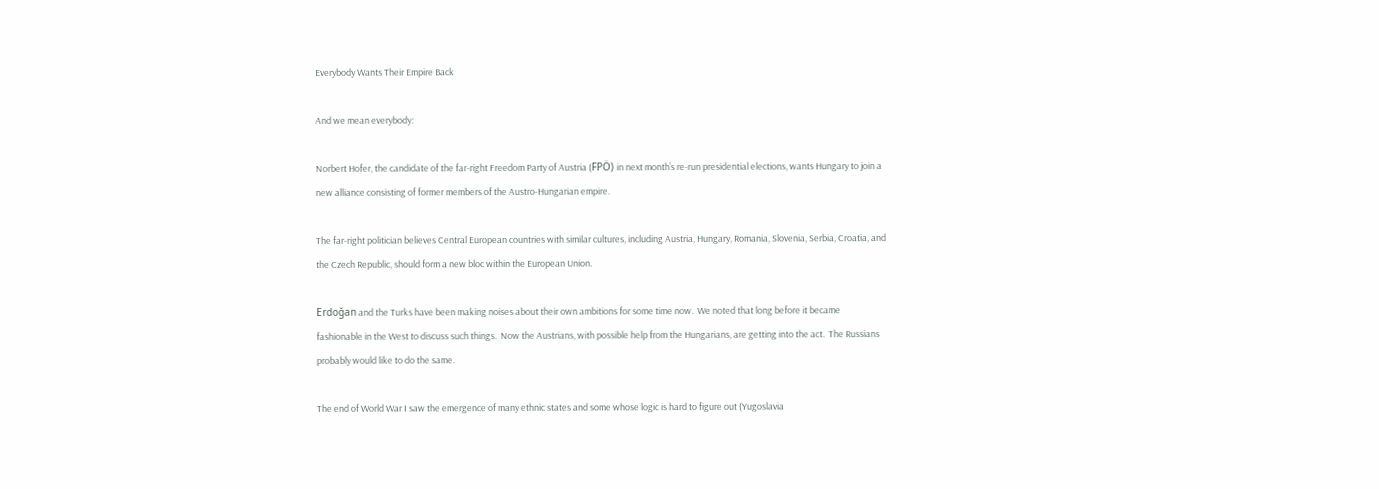Everybody Wants Their Empire Back

And we mean everybody:

Norbert Hofer, the candidate of the far-right Freedom Party of Austria (FPÖ) in next month’s re-run presidential elections, wants Hungary to join a new alliance consisting of former members of the Austro-Hungarian empire.

The far-right politician believes Central European countries with similar cultures, including Austria, Hungary, Romania, Slovenia, Serbia, Croatia, and the Czech Republic, should form a new bloc within the European Union.

Erdoğan and the Turks have been making noises about their own ambitions for some time now.  We noted that long before it became fashionable in the West to discuss such things.  Now the Austrians, with possible help from the Hungarians, are getting into the act.  The Russians probably would like to do the same.

The end of World War I saw the emergence of many ethnic states and some whose logic is hard to figure out (Yugoslavia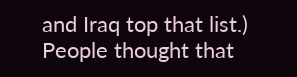and Iraq top that list.)  People thought that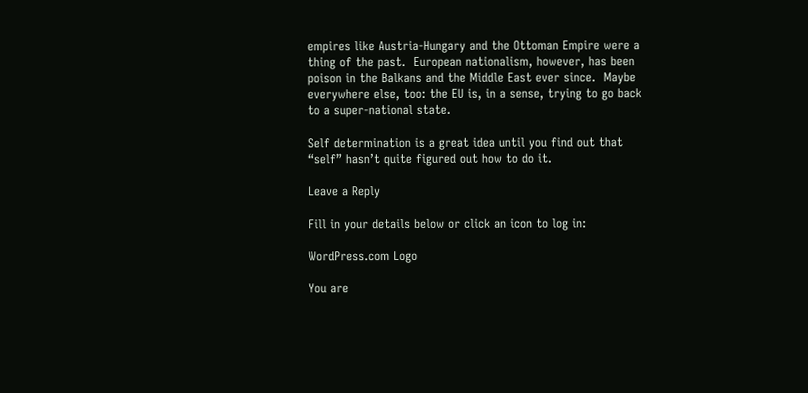empires like Austria-Hungary and the Ottoman Empire were a thing of the past.  European nationalism, however, has been poison in the Balkans and the Middle East ever since.  Maybe everywhere else, too: the EU is, in a sense, trying to go back to a super-national state.

Self determination is a great idea until you find out that “self” hasn’t quite figured out how to do it.

Leave a Reply

Fill in your details below or click an icon to log in:

WordPress.com Logo

You are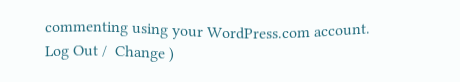commenting using your WordPress.com account. Log Out /  Change )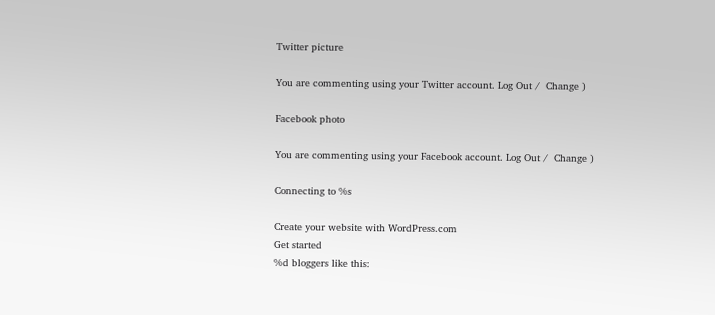Twitter picture

You are commenting using your Twitter account. Log Out /  Change )

Facebook photo

You are commenting using your Facebook account. Log Out /  Change )

Connecting to %s

Create your website with WordPress.com
Get started
%d bloggers like this: